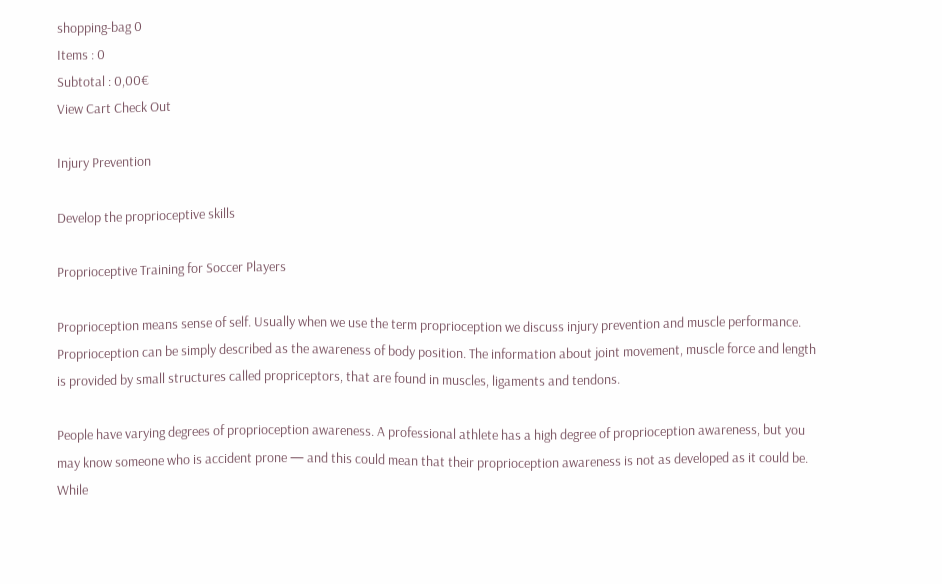shopping-bag 0
Items : 0
Subtotal : 0,00€
View Cart Check Out

Injury Prevention

Develop the proprioceptive skills

Proprioceptive Training for Soccer Players

Proprioception means sense of self. Usually when we use the term proprioception we discuss injury prevention and muscle performance. Proprioception can be simply described as the awareness of body position. The information about joint movement, muscle force and length is provided by small structures called propriceptors, that are found in muscles, ligaments and tendons.

People have varying degrees of proprioception awareness. A professional athlete has a high degree of proprioception awareness, but you may know someone who is accident prone — and this could mean that their proprioception awareness is not as developed as it could be. While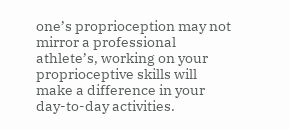one’s proprioception may not mirror a professional athlete’s, working on your proprioceptive skills will make a difference in your day-to-day activities.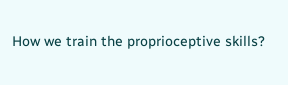How we train the proprioceptive skills?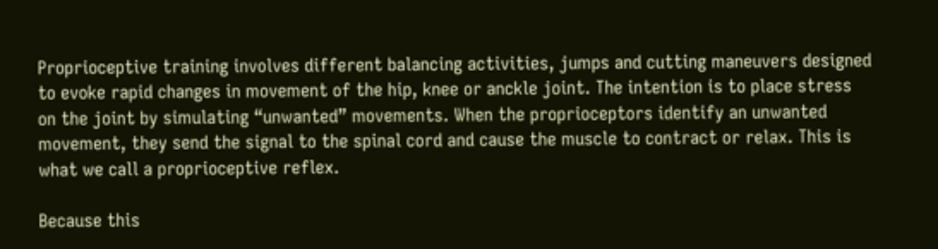Proprioceptive training involves different balancing activities, jumps and cutting maneuvers designed to evoke rapid changes in movement of the hip, knee or anckle joint. The intention is to place stress on the joint by simulating “unwanted” movements. When the proprioceptors identify an unwanted movement, they send the signal to the spinal cord and cause the muscle to contract or relax. This is what we call a proprioceptive reflex.

Because this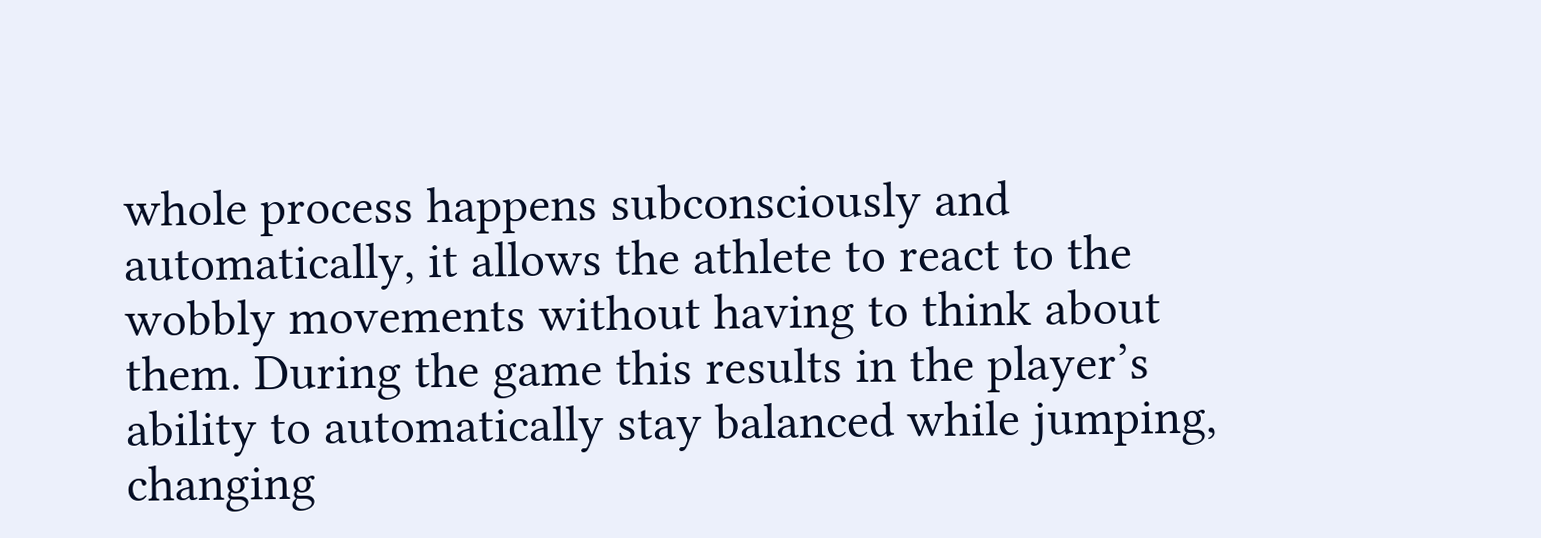whole process happens subconsciously and automatically, it allows the athlete to react to the wobbly movements without having to think about them. During the game this results in the player’s ability to automatically stay balanced while jumping, changing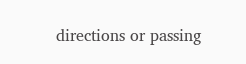directions or passing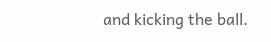and kicking the ball.